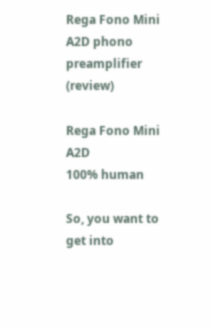Rega Fono Mini A2D phono preamplifier (review)

Rega Fono Mini A2D
100% human

So, you want to get into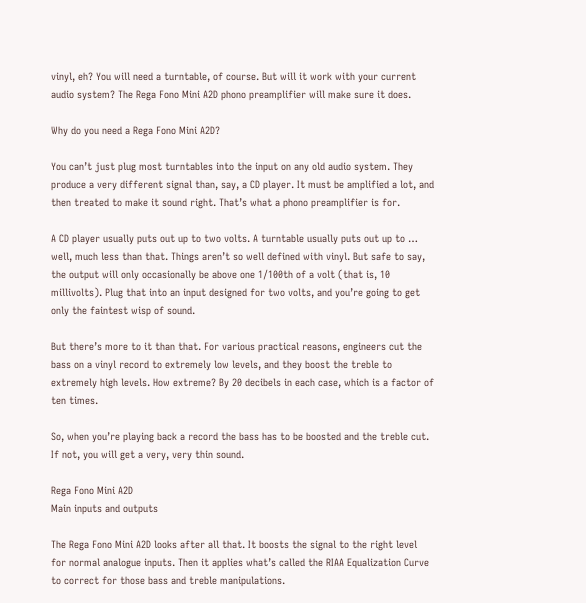vinyl, eh? You will need a turntable, of course. But will it work with your current audio system? The Rega Fono Mini A2D phono preamplifier will make sure it does.

Why do you need a Rega Fono Mini A2D?

You can’t just plug most turntables into the input on any old audio system. They produce a very different signal than, say, a CD player. It must be amplified a lot, and then treated to make it sound right. That’s what a phono preamplifier is for.

A CD player usually puts out up to two volts. A turntable usually puts out up to … well, much less than that. Things aren’t so well defined with vinyl. But safe to say, the output will only occasionally be above one 1/100th of a volt (that is, 10 millivolts). Plug that into an input designed for two volts, and you’re going to get only the faintest wisp of sound.

But there’s more to it than that. For various practical reasons, engineers cut the bass on a vinyl record to extremely low levels, and they boost the treble to extremely high levels. How extreme? By 20 decibels in each case, which is a factor of ten times.

So, when you’re playing back a record the bass has to be boosted and the treble cut. If not, you will get a very, very thin sound.

Rega Fono Mini A2D
Main inputs and outputs

The Rega Fono Mini A2D looks after all that. It boosts the signal to the right level for normal analogue inputs. Then it applies what’s called the RIAA Equalization Curve to correct for those bass and treble manipulations.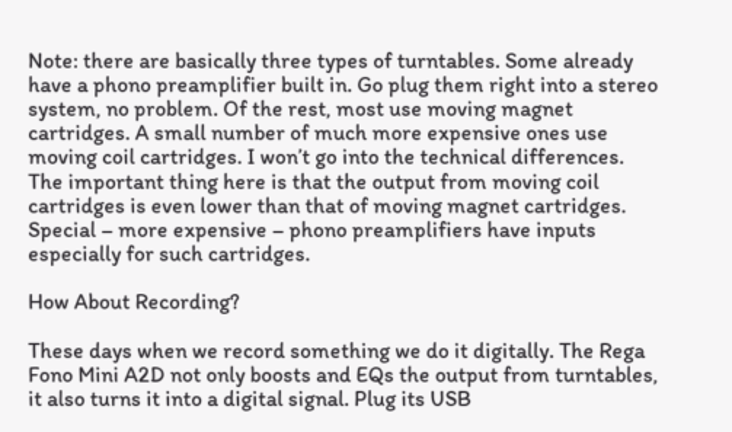Note: there are basically three types of turntables. Some already have a phono preamplifier built in. Go plug them right into a stereo system, no problem. Of the rest, most use moving magnet cartridges. A small number of much more expensive ones use moving coil cartridges. I won’t go into the technical differences. The important thing here is that the output from moving coil cartridges is even lower than that of moving magnet cartridges. Special – more expensive – phono preamplifiers have inputs especially for such cartridges.

How About Recording?

These days when we record something we do it digitally. The Rega Fono Mini A2D not only boosts and EQs the output from turntables, it also turns it into a digital signal. Plug its USB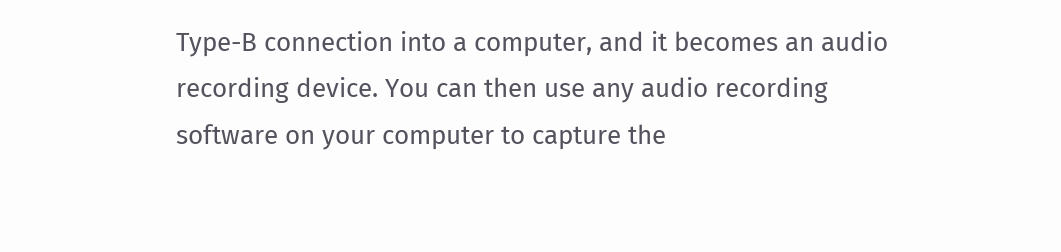Type-B connection into a computer, and it becomes an audio recording device. You can then use any audio recording software on your computer to capture the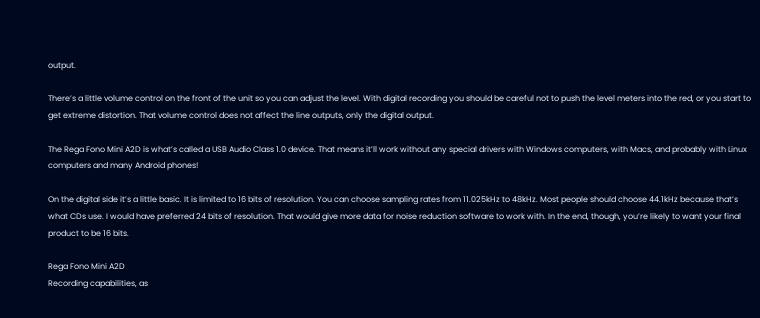output.

There’s a little volume control on the front of the unit so you can adjust the level. With digital recording you should be careful not to push the level meters into the red, or you start to get extreme distortion. That volume control does not affect the line outputs, only the digital output.

The Rega Fono Mini A2D is what’s called a USB Audio Class 1.0 device. That means it’ll work without any special drivers with Windows computers, with Macs, and probably with Linux computers and many Android phones!

On the digital side it’s a little basic. It is limited to 16 bits of resolution. You can choose sampling rates from 11.025kHz to 48kHz. Most people should choose 44.1kHz because that’s what CDs use. I would have preferred 24 bits of resolution. That would give more data for noise reduction software to work with. In the end, though, you’re likely to want your final product to be 16 bits.

Rega Fono Mini A2D
Recording capabilities, as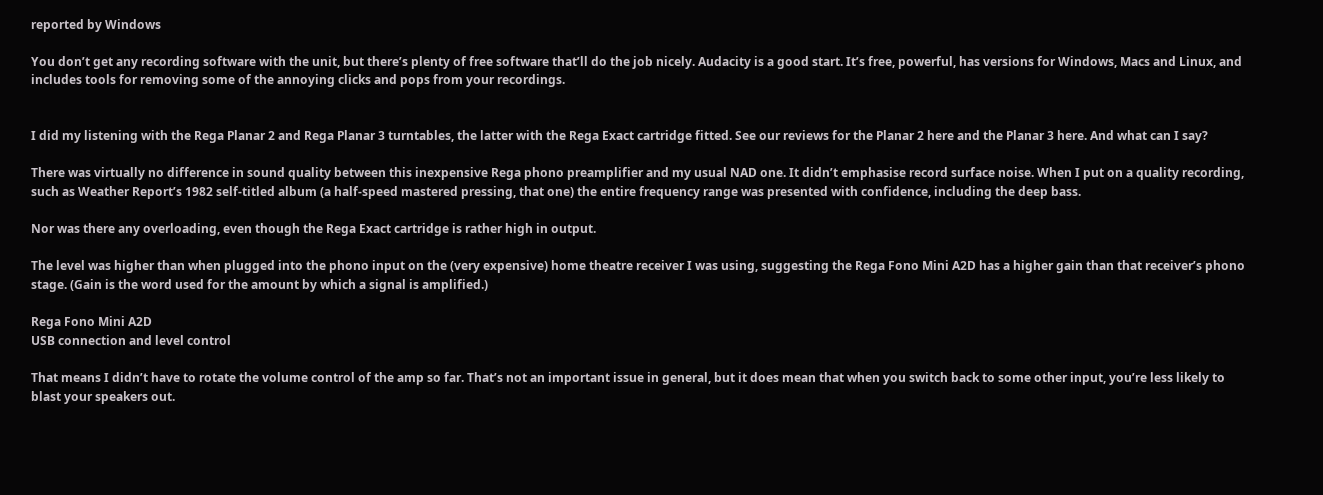reported by Windows

You don’t get any recording software with the unit, but there’s plenty of free software that’ll do the job nicely. Audacity is a good start. It’s free, powerful, has versions for Windows, Macs and Linux, and includes tools for removing some of the annoying clicks and pops from your recordings.


I did my listening with the Rega Planar 2 and Rega Planar 3 turntables, the latter with the Rega Exact cartridge fitted. See our reviews for the Planar 2 here and the Planar 3 here. And what can I say?

There was virtually no difference in sound quality between this inexpensive Rega phono preamplifier and my usual NAD one. It didn’t emphasise record surface noise. When I put on a quality recording, such as Weather Report’s 1982 self-titled album (a half-speed mastered pressing, that one) the entire frequency range was presented with confidence, including the deep bass.

Nor was there any overloading, even though the Rega Exact cartridge is rather high in output.

The level was higher than when plugged into the phono input on the (very expensive) home theatre receiver I was using, suggesting the Rega Fono Mini A2D has a higher gain than that receiver’s phono stage. (Gain is the word used for the amount by which a signal is amplified.)

Rega Fono Mini A2D
USB connection and level control

That means I didn’t have to rotate the volume control of the amp so far. That’s not an important issue in general, but it does mean that when you switch back to some other input, you’re less likely to blast your speakers out.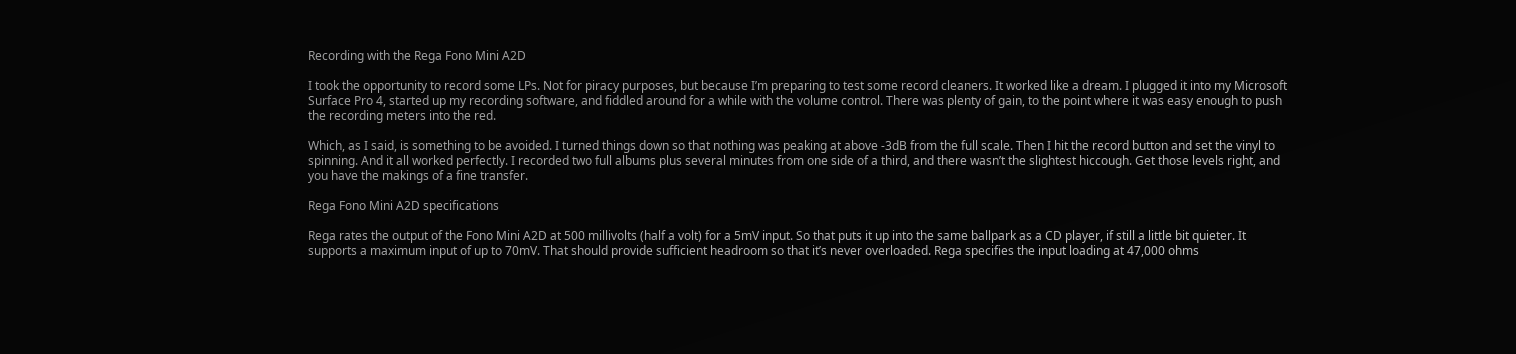Recording with the Rega Fono Mini A2D

I took the opportunity to record some LPs. Not for piracy purposes, but because I’m preparing to test some record cleaners. It worked like a dream. I plugged it into my Microsoft Surface Pro 4, started up my recording software, and fiddled around for a while with the volume control. There was plenty of gain, to the point where it was easy enough to push the recording meters into the red.

Which, as I said, is something to be avoided. I turned things down so that nothing was peaking at above -3dB from the full scale. Then I hit the record button and set the vinyl to spinning. And it all worked perfectly. I recorded two full albums plus several minutes from one side of a third, and there wasn’t the slightest hiccough. Get those levels right, and you have the makings of a fine transfer.

Rega Fono Mini A2D specifications

Rega rates the output of the Fono Mini A2D at 500 millivolts (half a volt) for a 5mV input. So that puts it up into the same ballpark as a CD player, if still a little bit quieter. It supports a maximum input of up to 70mV. That should provide sufficient headroom so that it’s never overloaded. Rega specifies the input loading at 47,000 ohms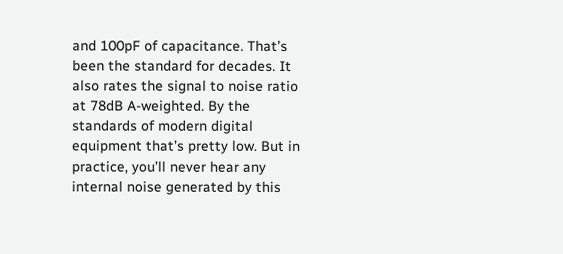and 100pF of capacitance. That’s been the standard for decades. It also rates the signal to noise ratio at 78dB A-weighted. By the standards of modern digital equipment that’s pretty low. But in practice, you’ll never hear any internal noise generated by this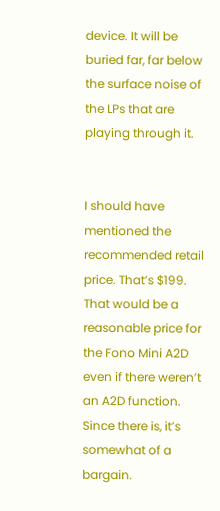device. It will be buried far, far below the surface noise of the LPs that are playing through it.


I should have mentioned the recommended retail price. That’s $199. That would be a reasonable price for the Fono Mini A2D even if there weren’t an A2D function. Since there is, it’s somewhat of a bargain.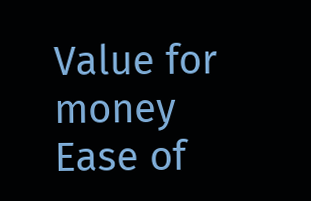Value for money
Ease of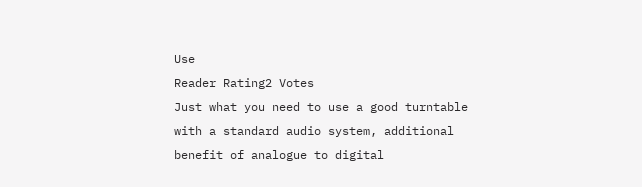Use
Reader Rating2 Votes
Just what you need to use a good turntable with a standard audio system, additional benefit of analogue to digital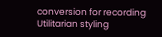conversion for recording
Utilitarian styling